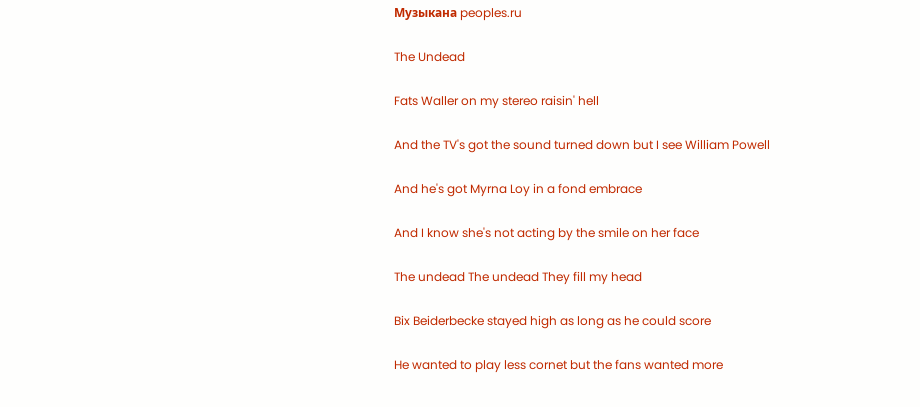Музыкана peoples.ru

The Undead

Fats Waller on my stereo raisin' hell

And the TV's got the sound turned down but I see William Powell

And he's got Myrna Loy in a fond embrace

And I know she's not acting by the smile on her face

The undead The undead They fill my head

Bix Beiderbecke stayed high as long as he could score

He wanted to play less cornet but the fans wanted more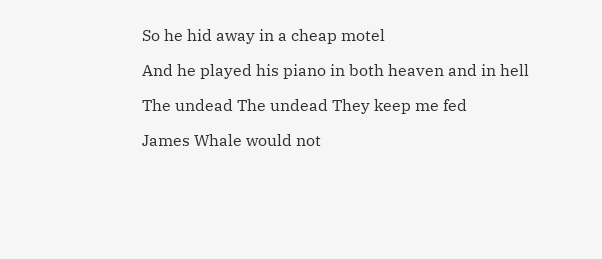So he hid away in a cheap motel

And he played his piano in both heaven and in hell

The undead The undead They keep me fed

James Whale would not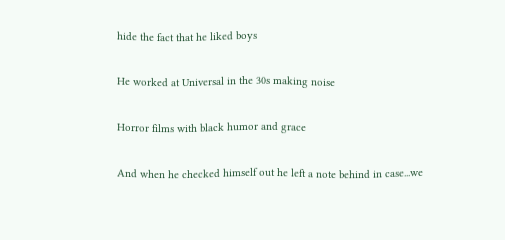hide the fact that he liked boys

He worked at Universal in the 30s making noise

Horror films with black humor and grace

And when he checked himself out he left a note behind in case...we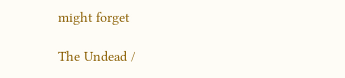might forget

The Undead /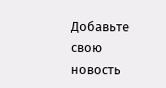Добавьте свою новость